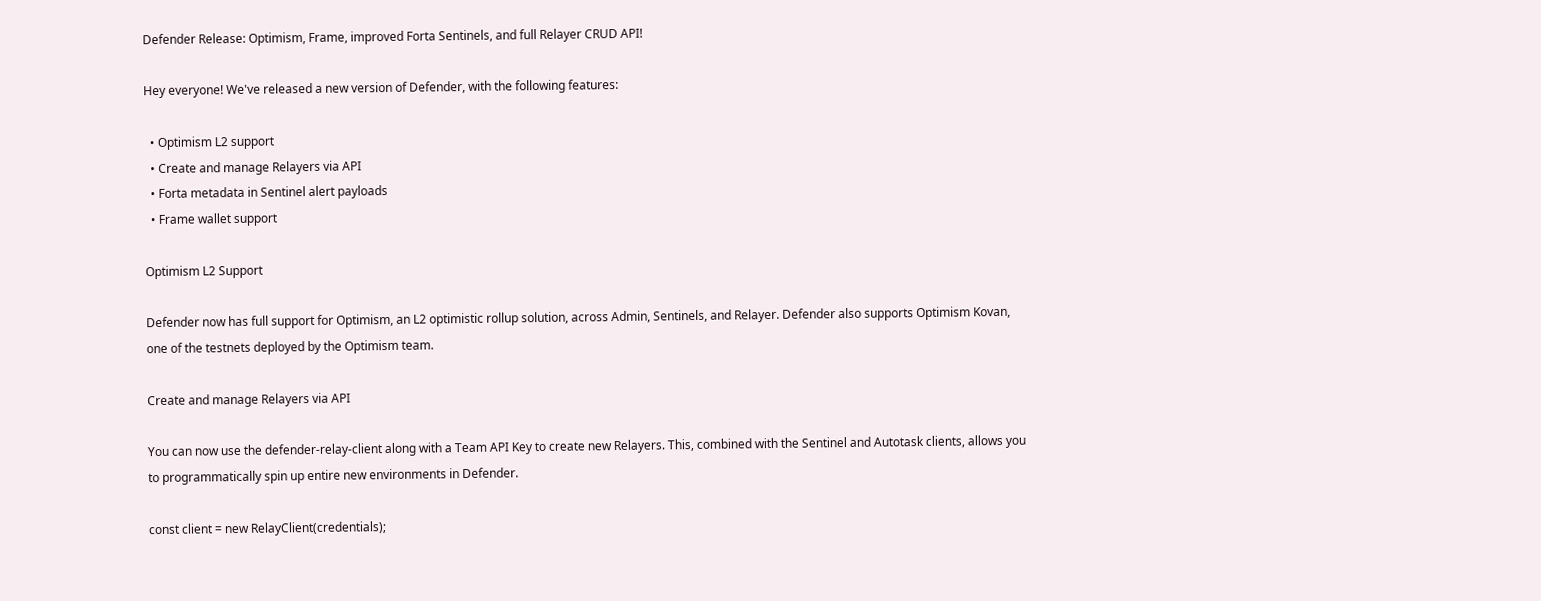Defender Release: Optimism, Frame, improved Forta Sentinels, and full Relayer CRUD API!

Hey everyone! We've released a new version of Defender, with the following features:

  • Optimism L2 support
  • Create and manage Relayers via API
  • Forta metadata in Sentinel alert payloads
  • Frame wallet support

Optimism L2 Support

Defender now has full support for Optimism, an L2 optimistic rollup solution, across Admin, Sentinels, and Relayer. Defender also supports Optimism Kovan, one of the testnets deployed by the Optimism team.

Create and manage Relayers via API

You can now use the defender-relay-client along with a Team API Key to create new Relayers. This, combined with the Sentinel and Autotask clients, allows you to programmatically spin up entire new environments in Defender.

const client = new RelayClient(credentials);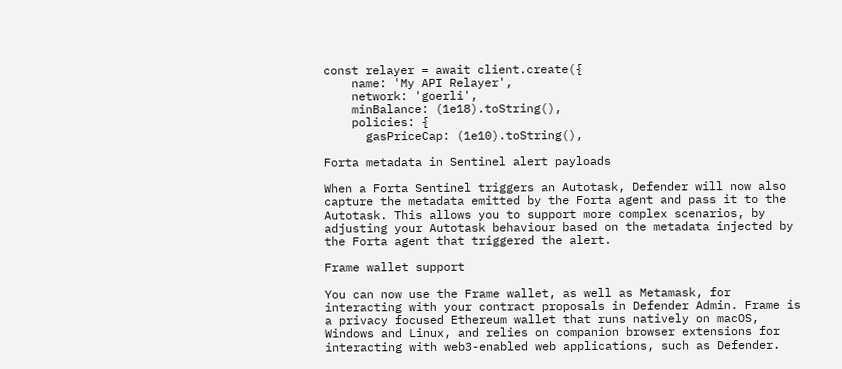const relayer = await client.create({
    name: 'My API Relayer',
    network: 'goerli',
    minBalance: (1e18).toString(),
    policies: {
      gasPriceCap: (1e10).toString(),

Forta metadata in Sentinel alert payloads

When a Forta Sentinel triggers an Autotask, Defender will now also capture the metadata emitted by the Forta agent and pass it to the Autotask. This allows you to support more complex scenarios, by adjusting your Autotask behaviour based on the metadata injected by the Forta agent that triggered the alert.

Frame wallet support

You can now use the Frame wallet, as well as Metamask, for interacting with your contract proposals in Defender Admin. Frame is a privacy focused Ethereum wallet that runs natively on macOS, Windows and Linux, and relies on companion browser extensions for interacting with web3-enabled web applications, such as Defender.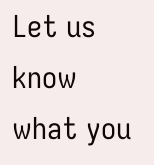Let us know what you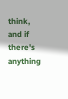think, and if there's anything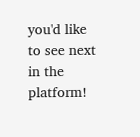you'd like to see next in the platform!